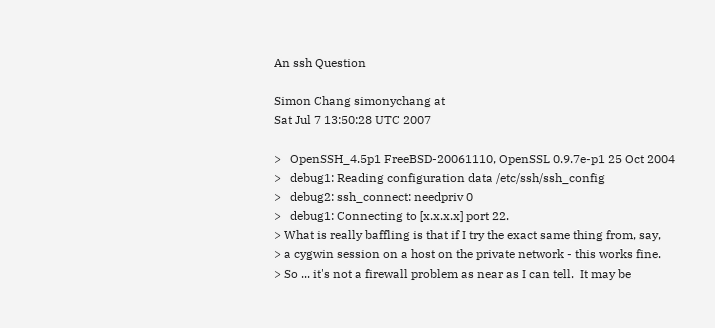An ssh Question

Simon Chang simonychang at
Sat Jul 7 13:50:28 UTC 2007

>   OpenSSH_4.5p1 FreeBSD-20061110, OpenSSL 0.9.7e-p1 25 Oct 2004
>   debug1: Reading configuration data /etc/ssh/ssh_config
>   debug2: ssh_connect: needpriv 0
>   debug1: Connecting to [x.x.x.x] port 22.
> What is really baffling is that if I try the exact same thing from, say,
> a cygwin session on a host on the private network - this works fine.
> So ... it's not a firewall problem as near as I can tell.  It may be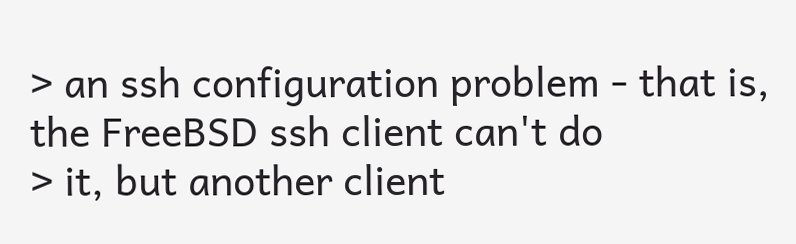> an ssh configuration problem - that is, the FreeBSD ssh client can't do
> it, but another client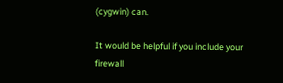(cygwin) can.

It would be helpful if you include your firewall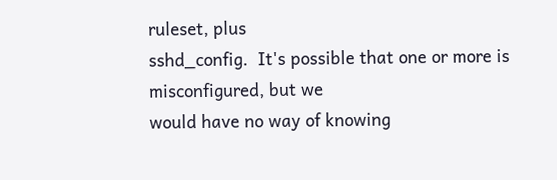ruleset, plus
sshd_config.  It's possible that one or more is misconfigured, but we
would have no way of knowing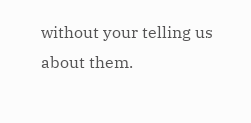without your telling us about them.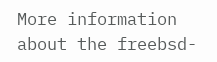More information about the freebsd-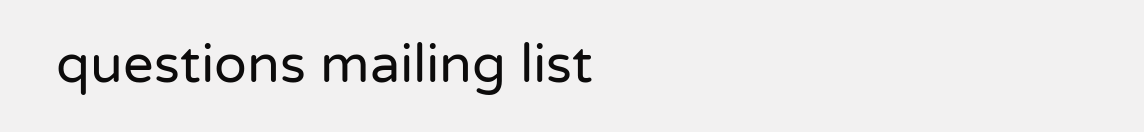questions mailing list